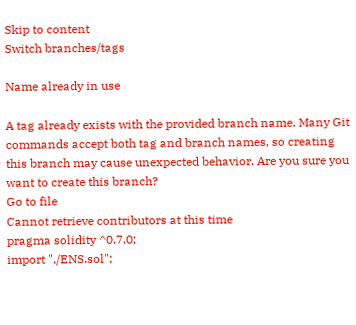Skip to content
Switch branches/tags

Name already in use

A tag already exists with the provided branch name. Many Git commands accept both tag and branch names, so creating this branch may cause unexpected behavior. Are you sure you want to create this branch?
Go to file
Cannot retrieve contributors at this time
pragma solidity ^0.7.0;
import "./ENS.sol";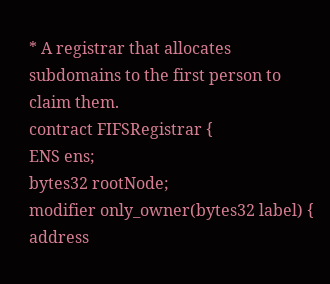* A registrar that allocates subdomains to the first person to claim them.
contract FIFSRegistrar {
ENS ens;
bytes32 rootNode;
modifier only_owner(bytes32 label) {
address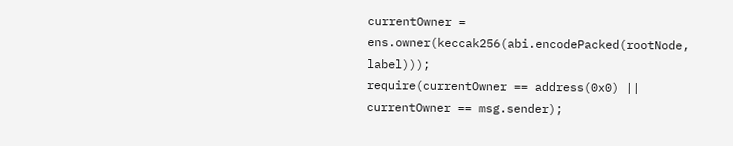currentOwner = ens.owner(keccak256(abi.encodePacked(rootNode, label)));
require(currentOwner == address(0x0) || currentOwner == msg.sender);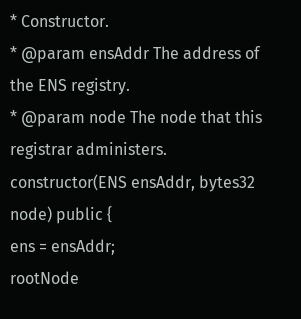* Constructor.
* @param ensAddr The address of the ENS registry.
* @param node The node that this registrar administers.
constructor(ENS ensAddr, bytes32 node) public {
ens = ensAddr;
rootNode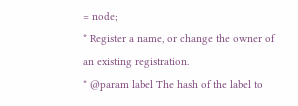= node;
* Register a name, or change the owner of an existing registration.
* @param label The hash of the label to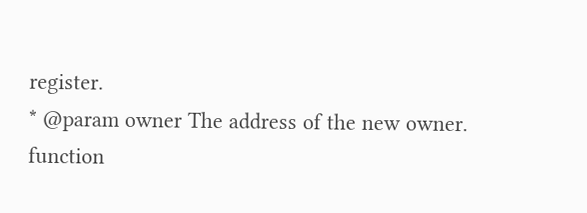register.
* @param owner The address of the new owner.
function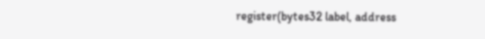register(bytes32 label, address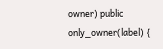owner) public only_owner(label) {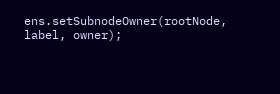ens.setSubnodeOwner(rootNode, label, owner);